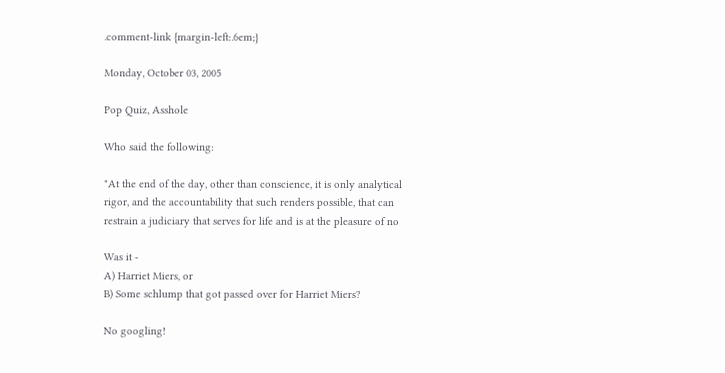.comment-link {margin-left:.6em;}

Monday, October 03, 2005

Pop Quiz, Asshole

Who said the following:

"At the end of the day, other than conscience, it is only analytical
rigor, and the accountability that such renders possible, that can
restrain a judiciary that serves for life and is at the pleasure of no

Was it -
A) Harriet Miers, or
B) Some schlump that got passed over for Harriet Miers?

No googling!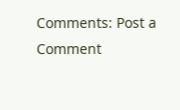Comments: Post a Comment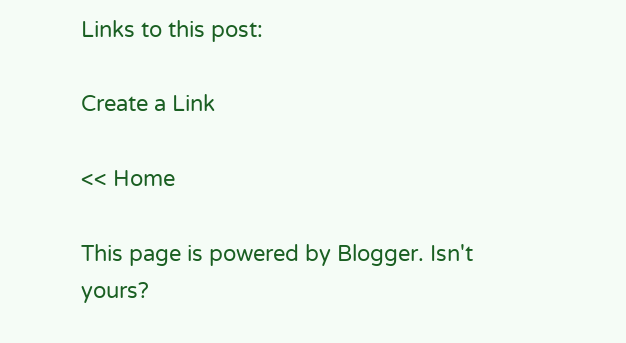Links to this post:

Create a Link

<< Home

This page is powered by Blogger. Isn't yours?